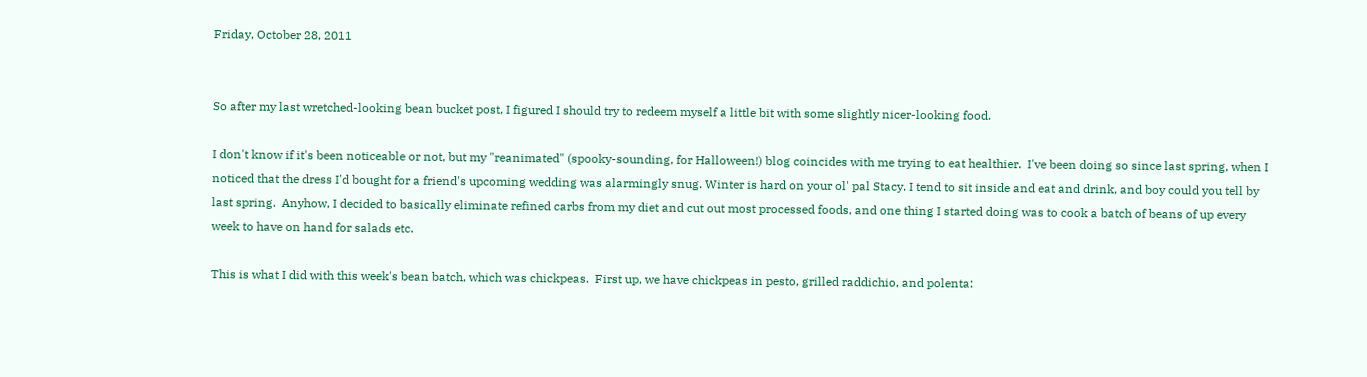Friday, October 28, 2011


So after my last wretched-looking bean bucket post, I figured I should try to redeem myself a little bit with some slightly nicer-looking food.

I don't know if it's been noticeable or not, but my "reanimated" (spooky-sounding, for Halloween!) blog coincides with me trying to eat healthier.  I've been doing so since last spring, when I noticed that the dress I'd bought for a friend's upcoming wedding was alarmingly snug. Winter is hard on your ol' pal Stacy. I tend to sit inside and eat and drink, and boy could you tell by last spring.  Anyhow, I decided to basically eliminate refined carbs from my diet and cut out most processed foods, and one thing I started doing was to cook a batch of beans of up every week to have on hand for salads etc.

This is what I did with this week's bean batch, which was chickpeas.  First up, we have chickpeas in pesto, grilled raddichio, and polenta: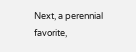Next, a perennial favorite,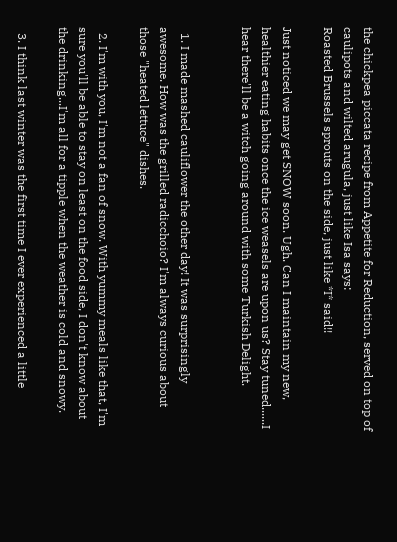the chickpea piccata recipe from Appetite for Reduction, served on top of caulipots and wilted arugula, just like Isa says:
Roasted Brussels sprouts on the side, just like *I* said!!

Just noticed we may get SNOW soon. Ugh. Can I maintain my new, healthier eating habits once the ice weasels are upon us? Stay tuned......I hear there'll be a witch going around with some Turkish Delight.


  1. I made mashed cauliflower the other day! It was surprisingly awesome. How was the grilled radicchoio? I'm always curious about those "heated lettuce" dishes.

  2. I'm with you, I'm not a fan of snow. With yummy meals like that, I'm sure you'll be able to stay on least on the food side, I don't know about the drinking...I'm all for a tipple when the weather is cold and snowy.

  3. I think last winter was the first time I ever experienced a little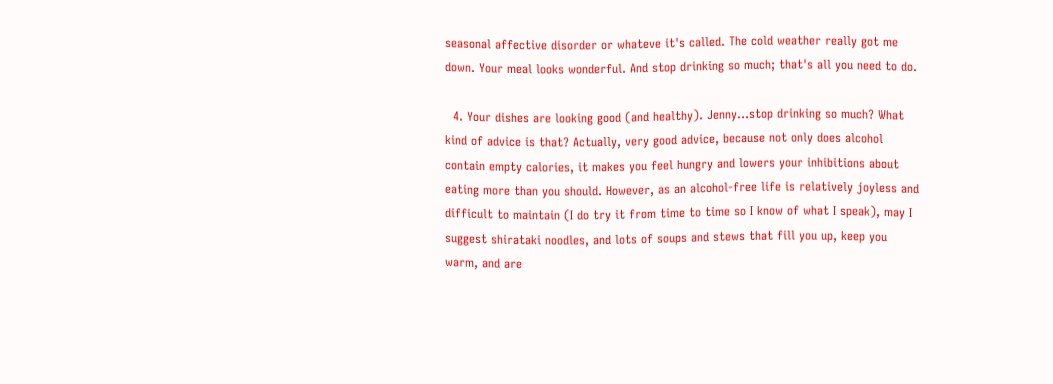seasonal affective disorder or whateve it's called. The cold weather really got me down. Your meal looks wonderful. And stop drinking so much; that's all you need to do.

  4. Your dishes are looking good (and healthy). Jenny...stop drinking so much? What kind of advice is that? Actually, very good advice, because not only does alcohol contain empty calories, it makes you feel hungry and lowers your inhibitions about eating more than you should. However, as an alcohol-free life is relatively joyless and difficult to maintain (I do try it from time to time so I know of what I speak), may I suggest shirataki noodles, and lots of soups and stews that fill you up, keep you warm, and are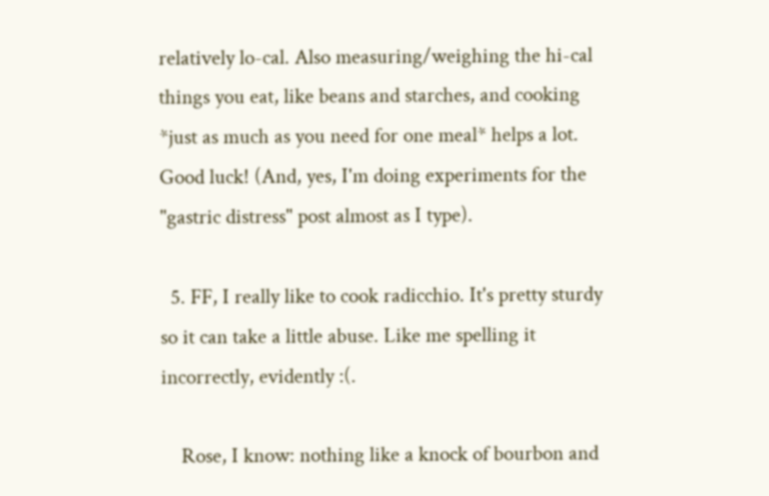relatively lo-cal. Also measuring/weighing the hi-cal things you eat, like beans and starches, and cooking *just as much as you need for one meal* helps a lot. Good luck! (And, yes, I'm doing experiments for the "gastric distress" post almost as I type).

  5. FF, I really like to cook radicchio. It's pretty sturdy so it can take a little abuse. Like me spelling it incorrectly, evidently :(.

    Rose, I know: nothing like a knock of bourbon and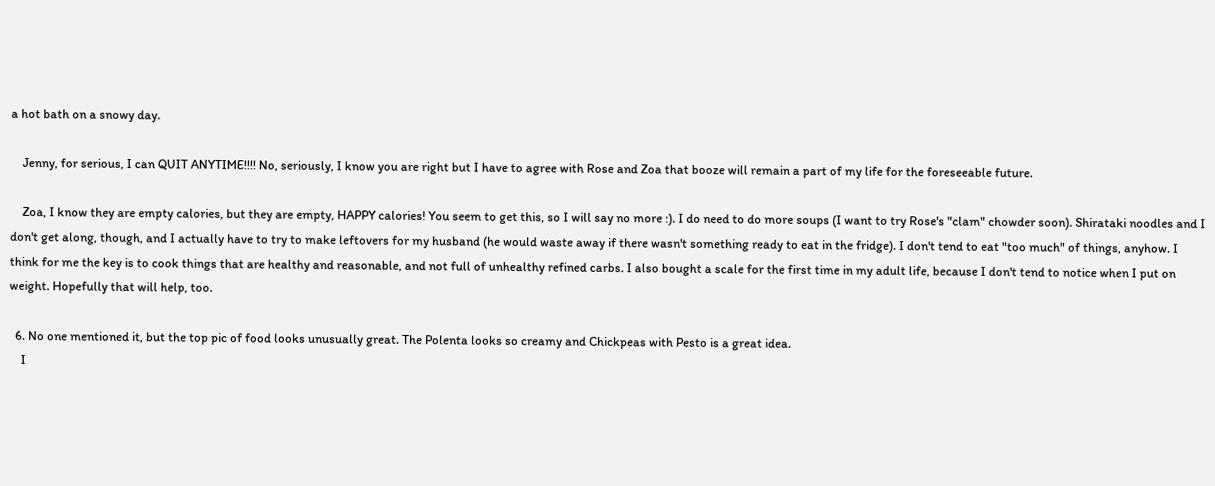a hot bath on a snowy day.

    Jenny, for serious, I can QUIT ANYTIME!!!! No, seriously, I know you are right but I have to agree with Rose and Zoa that booze will remain a part of my life for the foreseeable future.

    Zoa, I know they are empty calories, but they are empty, HAPPY calories! You seem to get this, so I will say no more :). I do need to do more soups (I want to try Rose's "clam" chowder soon). Shirataki noodles and I don't get along, though, and I actually have to try to make leftovers for my husband (he would waste away if there wasn't something ready to eat in the fridge). I don't tend to eat "too much" of things, anyhow. I think for me the key is to cook things that are healthy and reasonable, and not full of unhealthy refined carbs. I also bought a scale for the first time in my adult life, because I don't tend to notice when I put on weight. Hopefully that will help, too.

  6. No one mentioned it, but the top pic of food looks unusually great. The Polenta looks so creamy and Chickpeas with Pesto is a great idea.
    I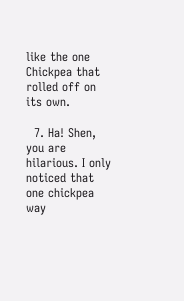like the one Chickpea that rolled off on its own.

  7. Ha! Shen, you are hilarious. I only noticed that one chickpea way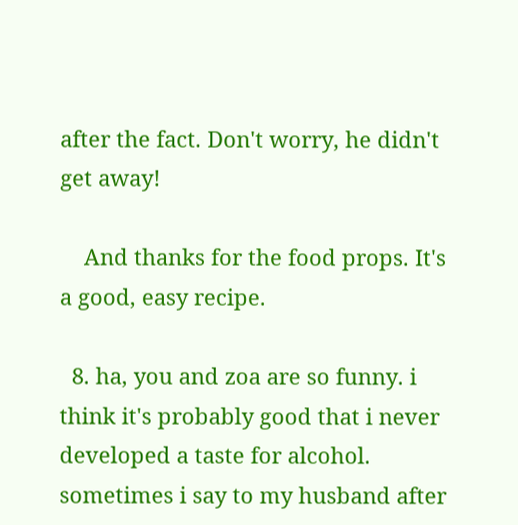after the fact. Don't worry, he didn't get away!

    And thanks for the food props. It's a good, easy recipe.

  8. ha, you and zoa are so funny. i think it's probably good that i never developed a taste for alcohol. sometimes i say to my husband after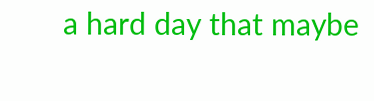a hard day that maybe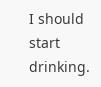I should start drinking.